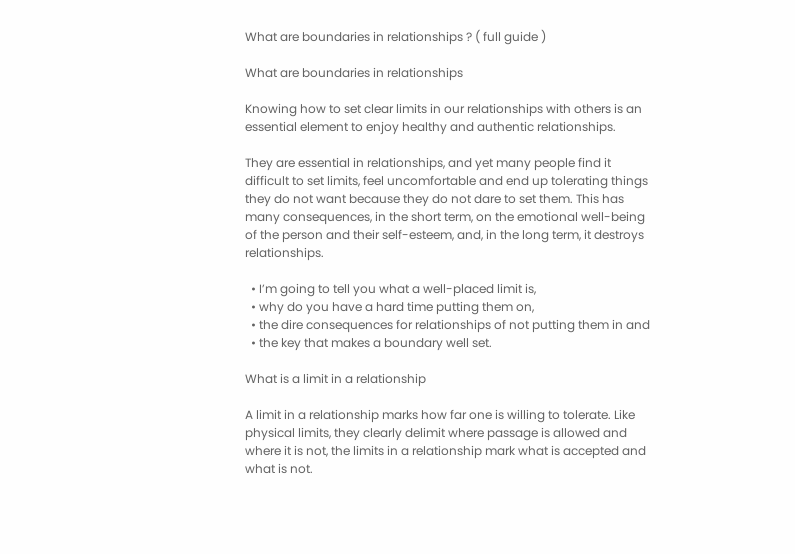What are boundaries in relationships ? ( full guide )

What are boundaries in relationships

Knowing how to set clear limits in our relationships with others is an essential element to enjoy healthy and authentic relationships.

They are essential in relationships, and yet many people find it difficult to set limits, feel uncomfortable and end up tolerating things they do not want because they do not dare to set them. This has many consequences, in the short term, on the emotional well-being of the person and their self-esteem, and, in the long term, it destroys relationships.

  • I’m going to tell you what a well-placed limit is,
  • why do you have a hard time putting them on,
  • the dire consequences for relationships of not putting them in and
  • the key that makes a boundary well set.

What is a limit in a relationship

A limit in a relationship marks how far one is willing to tolerate. Like physical limits, they clearly delimit where passage is allowed and where it is not, the limits in a relationship mark what is accepted and what is not.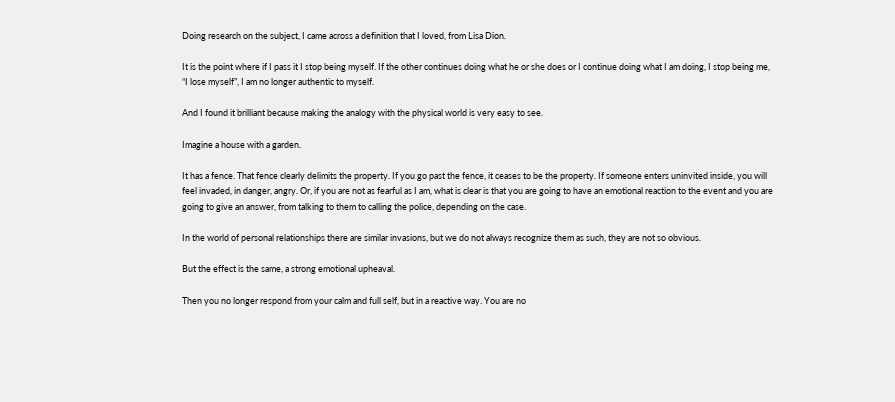Doing research on the subject, I came across a definition that I loved, from Lisa Dion.

It is the point where if I pass it I stop being myself. If the other continues doing what he or she does or I continue doing what I am doing, I stop being me, “I lose myself”, I am no longer authentic to myself.

And I found it brilliant because making the analogy with the physical world is very easy to see.

Imagine a house with a garden.

It has a fence. That fence clearly delimits the property. If you go past the fence, it ceases to be the property. If someone enters uninvited inside, you will feel invaded, in danger, angry. Or, if you are not as fearful as I am, what is clear is that you are going to have an emotional reaction to the event and you are going to give an answer, from talking to them to calling the police, depending on the case.

In the world of personal relationships there are similar invasions, but we do not always recognize them as such, they are not so obvious.

But the effect is the same, a strong emotional upheaval.

Then you no longer respond from your calm and full self, but in a reactive way. You are no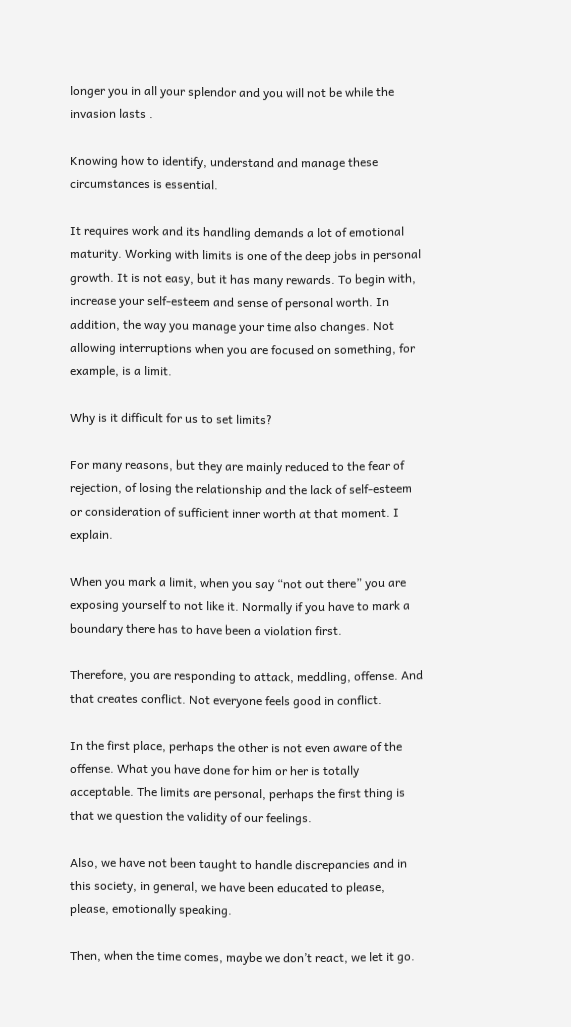longer you in all your splendor and you will not be while the invasion lasts .

Knowing how to identify, understand and manage these circumstances is essential.

It requires work and its handling demands a lot of emotional maturity. Working with limits is one of the deep jobs in personal growth. It is not easy, but it has many rewards. To begin with, increase your self-esteem and sense of personal worth. In addition, the way you manage your time also changes. Not allowing interruptions when you are focused on something, for example, is a limit.

Why is it difficult for us to set limits?

For many reasons, but they are mainly reduced to the fear of rejection, of losing the relationship and the lack of self-esteem or consideration of sufficient inner worth at that moment. I explain.

When you mark a limit, when you say “not out there” you are exposing yourself to not like it. Normally if you have to mark a boundary there has to have been a violation first.

Therefore, you are responding to attack, meddling, offense. And that creates conflict. Not everyone feels good in conflict.

In the first place, perhaps the other is not even aware of the offense. What you have done for him or her is totally acceptable. The limits are personal, perhaps the first thing is that we question the validity of our feelings.

Also, we have not been taught to handle discrepancies and in this society, in general, we have been educated to please, please, emotionally speaking.

Then, when the time comes, maybe we don’t react, we let it go.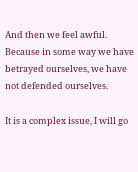And then we feel awful. Because in some way we have betrayed ourselves, we have not defended ourselves.

It is a complex issue, I will go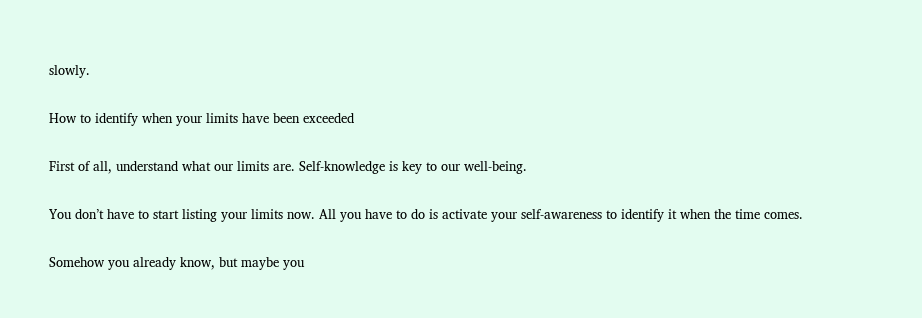slowly.

How to identify when your limits have been exceeded

First of all, understand what our limits are. Self-knowledge is key to our well-being.

You don’t have to start listing your limits now. All you have to do is activate your self-awareness to identify it when the time comes.

Somehow you already know, but maybe you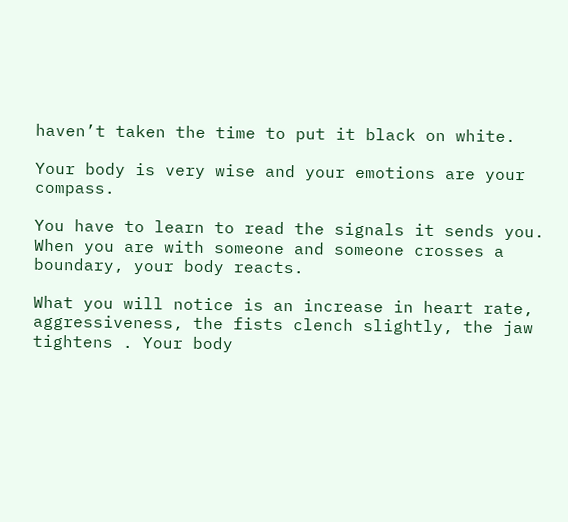haven’t taken the time to put it black on white.

Your body is very wise and your emotions are your compass.

You have to learn to read the signals it sends you. When you are with someone and someone crosses a boundary, your body reacts.

What you will notice is an increase in heart rate, aggressiveness, the fists clench slightly, the jaw tightens . Your body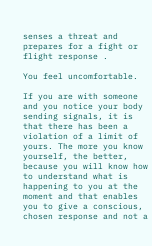senses a threat and prepares for a fight or flight response .

You feel uncomfortable.

If you are with someone and you notice your body sending signals, it is that there has been a violation of a limit of yours. The more you know yourself, the better, because you will know how to understand what is happening to you at the moment and that enables you to give a conscious, chosen response and not a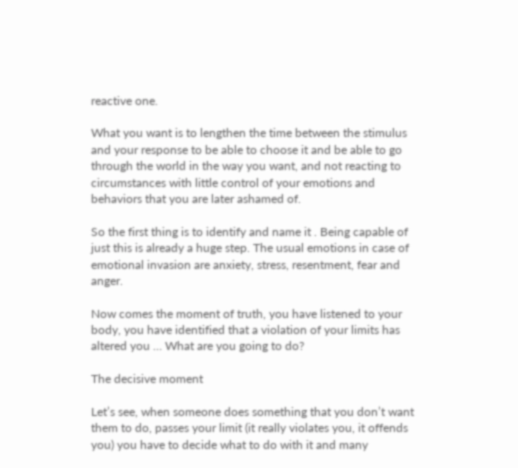reactive one.

What you want is to lengthen the time between the stimulus and your response to be able to choose it and be able to go through the world in the way you want, and not reacting to circumstances with little control of your emotions and behaviors that you are later ashamed of.

So the first thing is to identify and name it . Being capable of just this is already a huge step. The usual emotions in case of emotional invasion are anxiety, stress, resentment, fear and anger.

Now comes the moment of truth, you have listened to your body, you have identified that a violation of your limits has altered you … What are you going to do?

The decisive moment

Let’s see, when someone does something that you don’t want them to do, passes your limit (it really violates you, it offends you) you have to decide what to do with it and many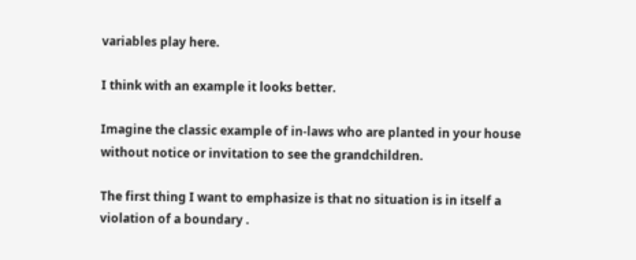variables play here.

I think with an example it looks better.

Imagine the classic example of in-laws who are planted in your house without notice or invitation to see the grandchildren.

The first thing I want to emphasize is that no situation is in itself a violation of a boundary .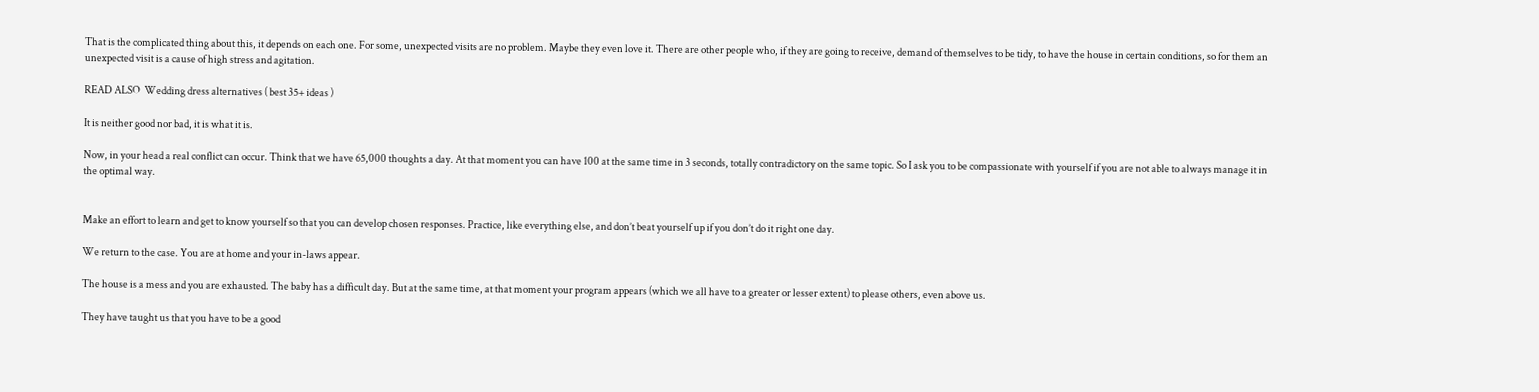That is the complicated thing about this, it depends on each one. For some, unexpected visits are no problem. Maybe they even love it. There are other people who, if they are going to receive, demand of themselves to be tidy, to have the house in certain conditions, so for them an unexpected visit is a cause of high stress and agitation.

READ ALSO  Wedding dress alternatives ( best 35+ ideas )

It is neither good nor bad, it is what it is.

Now, in your head a real conflict can occur. Think that we have 65,000 thoughts a day. At that moment you can have 100 at the same time in 3 seconds, totally contradictory on the same topic. So I ask you to be compassionate with yourself if you are not able to always manage it in the optimal way.


Make an effort to learn and get to know yourself so that you can develop chosen responses. Practice, like everything else, and don’t beat yourself up if you don’t do it right one day.

We return to the case. You are at home and your in-laws appear.

The house is a mess and you are exhausted. The baby has a difficult day. But at the same time, at that moment your program appears (which we all have to a greater or lesser extent) to please others, even above us.

They have taught us that you have to be a good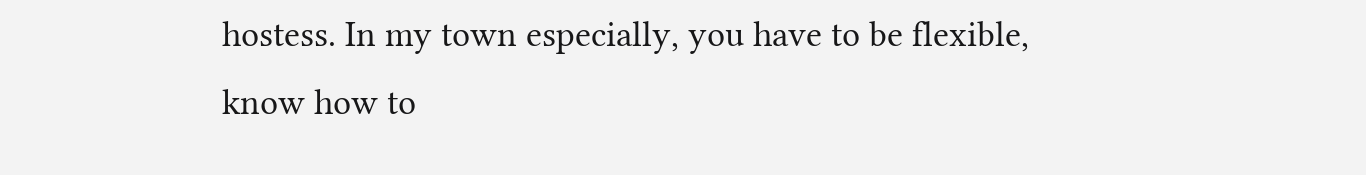hostess. In my town especially, you have to be flexible, know how to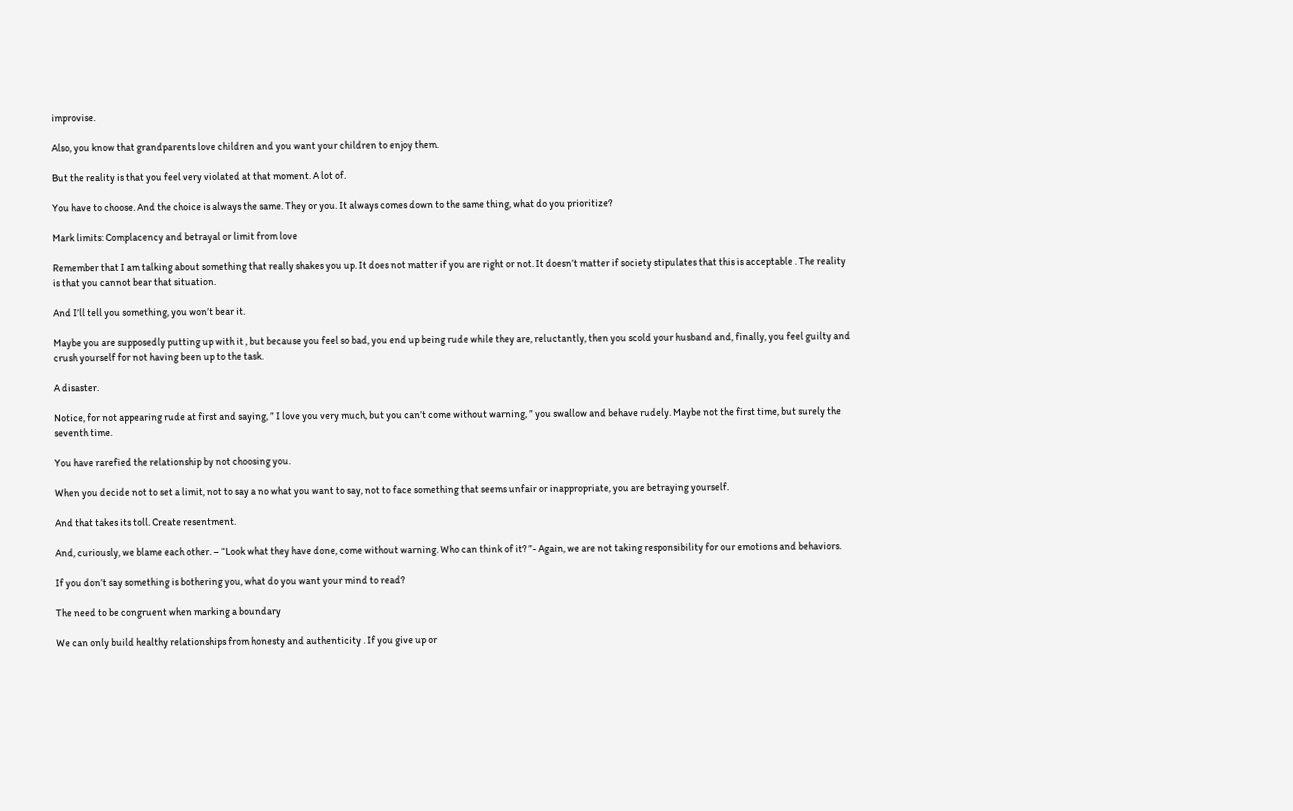improvise.

Also, you know that grandparents love children and you want your children to enjoy them.

But the reality is that you feel very violated at that moment. A lot of.

You have to choose. And the choice is always the same. They or you. It always comes down to the same thing, what do you prioritize?

Mark limits: Complacency and betrayal or limit from love

Remember that I am talking about something that really shakes you up. It does not matter if you are right or not. It doesn’t matter if society stipulates that this is acceptable . The reality is that you cannot bear that situation.

And I’ll tell you something, you won’t bear it.

Maybe you are supposedly putting up with it , but because you feel so bad, you end up being rude while they are, reluctantly, then you scold your husband and, finally, you feel guilty and crush yourself for not having been up to the task.

A disaster.

Notice, for not appearing rude at first and saying, ” I love you very much, but you can’t come without warning, ” you swallow and behave rudely. Maybe not the first time, but surely the seventh time.

You have rarefied the relationship by not choosing you.

When you decide not to set a limit, not to say a no what you want to say, not to face something that seems unfair or inappropriate, you are betraying yourself.

And that takes its toll. Create resentment.

And, curiously, we blame each other. – “Look what they have done, come without warning. Who can think of it? ”- Again, we are not taking responsibility for our emotions and behaviors.

If you don’t say something is bothering you, what do you want your mind to read?

The need to be congruent when marking a boundary

We can only build healthy relationships from honesty and authenticity . If you give up or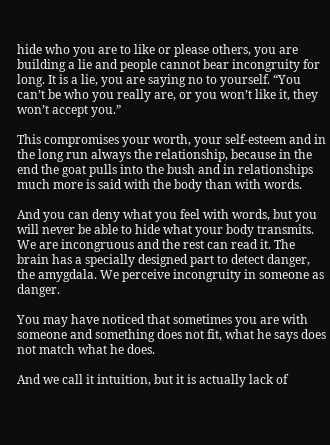hide who you are to like or please others, you are building a lie and people cannot bear incongruity for long. It is a lie, you are saying no to yourself. “You can’t be who you really are, or you won’t like it, they won’t accept you.”

This compromises your worth, your self-esteem and in the long run always the relationship, because in the end the goat pulls into the bush and in relationships much more is said with the body than with words.

And you can deny what you feel with words, but you will never be able to hide what your body transmits. We are incongruous and the rest can read it. The brain has a specially designed part to detect danger, the amygdala. We perceive incongruity in someone as danger.

You may have noticed that sometimes you are with someone and something does not fit, what he says does not match what he does.

And we call it intuition, but it is actually lack of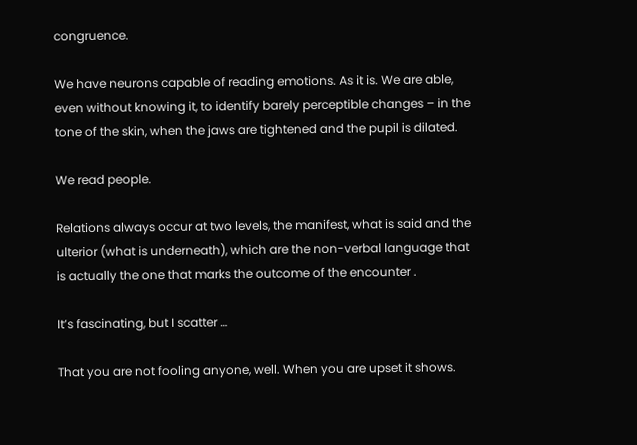congruence.

We have neurons capable of reading emotions. As it is. We are able, even without knowing it, to identify barely perceptible changes – in the tone of the skin, when the jaws are tightened and the pupil is dilated.

We read people.

Relations always occur at two levels, the manifest, what is said and the ulterior (what is underneath), which are the non-verbal language that is actually the one that marks the outcome of the encounter .

It’s fascinating, but I scatter …

That you are not fooling anyone, well. When you are upset it shows.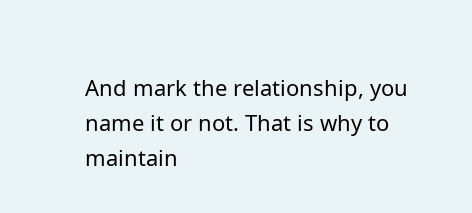And mark the relationship, you name it or not. That is why to maintain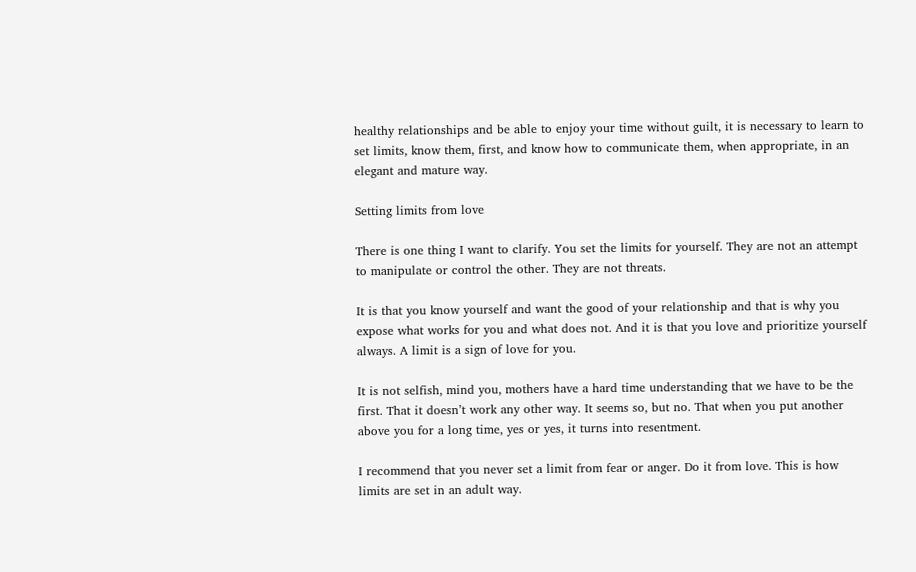healthy relationships and be able to enjoy your time without guilt, it is necessary to learn to set limits, know them, first, and know how to communicate them, when appropriate, in an elegant and mature way.

Setting limits from love

There is one thing I want to clarify. You set the limits for yourself. They are not an attempt to manipulate or control the other. They are not threats.

It is that you know yourself and want the good of your relationship and that is why you expose what works for you and what does not. And it is that you love and prioritize yourself always. A limit is a sign of love for you.

It is not selfish, mind you, mothers have a hard time understanding that we have to be the first. That it doesn’t work any other way. It seems so, but no. That when you put another above you for a long time, yes or yes, it turns into resentment.

I recommend that you never set a limit from fear or anger. Do it from love. This is how limits are set in an adult way.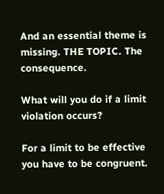And an essential theme is missing. THE TOPIC. The consequence.

What will you do if a limit violation occurs?

For a limit to be effective you have to be congruent.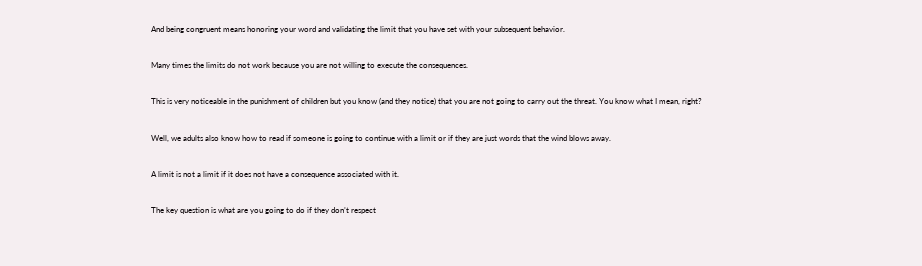And being congruent means honoring your word and validating the limit that you have set with your subsequent behavior.

Many times the limits do not work because you are not willing to execute the consequences.

This is very noticeable in the punishment of children but you know (and they notice) that you are not going to carry out the threat. You know what I mean, right?

Well, we adults also know how to read if someone is going to continue with a limit or if they are just words that the wind blows away.

A limit is not a limit if it does not have a consequence associated with it.

The key question is what are you going to do if they don’t respect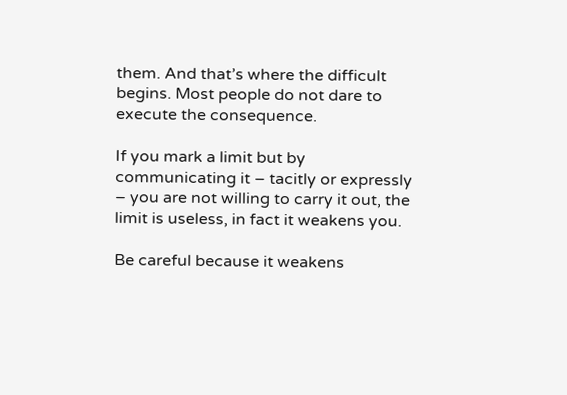them. And that’s where the difficult begins. Most people do not dare to execute the consequence.

If you mark a limit but by communicating it – tacitly or expressly – you are not willing to carry it out, the limit is useless, in fact it weakens you.

Be careful because it weakens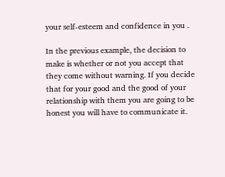your self-esteem and confidence in you .

In the previous example, the decision to make is whether or not you accept that they come without warning. If you decide that for your good and the good of your relationship with them you are going to be honest you will have to communicate it.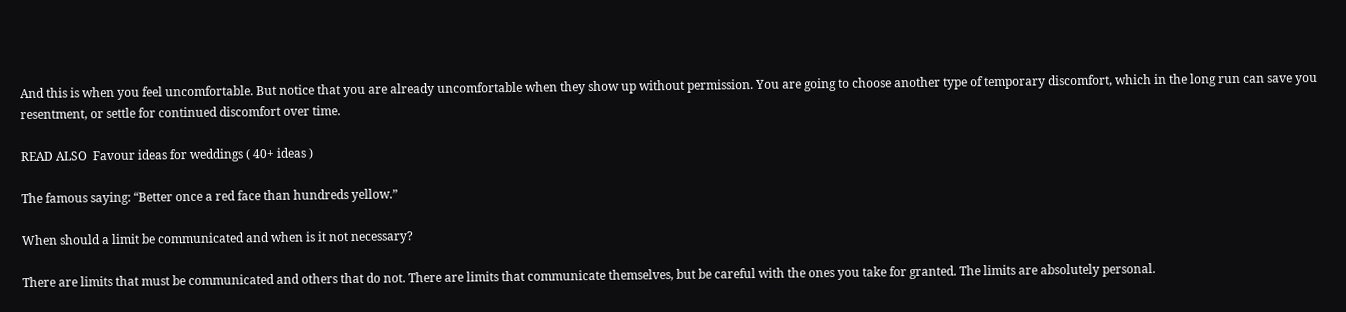And this is when you feel uncomfortable. But notice that you are already uncomfortable when they show up without permission. You are going to choose another type of temporary discomfort, which in the long run can save you resentment, or settle for continued discomfort over time.

READ ALSO  Favour ideas for weddings ( 40+ ideas )

The famous saying: “Better once a red face than hundreds yellow.”

When should a limit be communicated and when is it not necessary?

There are limits that must be communicated and others that do not. There are limits that communicate themselves, but be careful with the ones you take for granted. The limits are absolutely personal.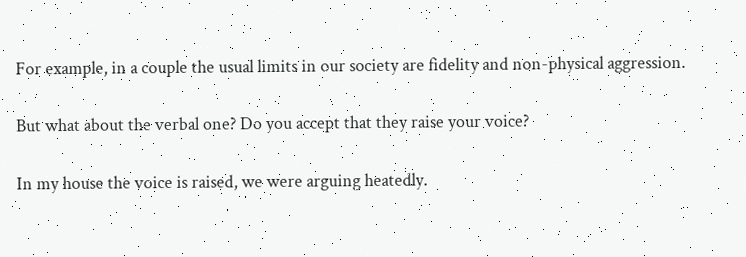For example, in a couple the usual limits in our society are fidelity and non-physical aggression.

But what about the verbal one? Do you accept that they raise your voice?

In my house the voice is raised, we were arguing heatedly.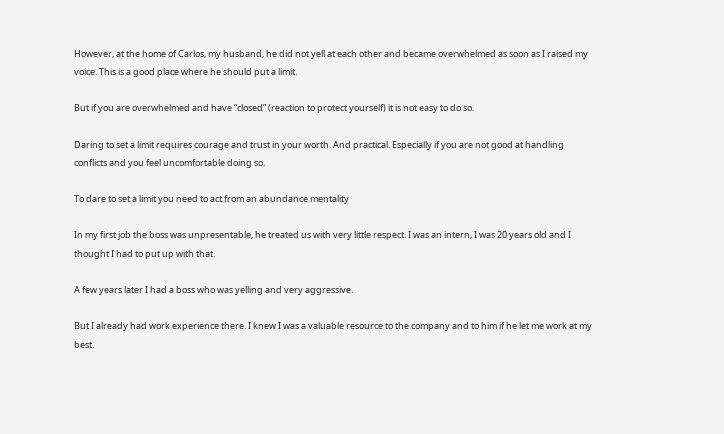However, at the home of Carlos, my husband, he did not yell at each other and became overwhelmed as soon as I raised my voice. This is a good place where he should put a limit.

But if you are overwhelmed and have “closed” (reaction to protect yourself) it is not easy to do so.

Daring to set a limit requires courage and trust in your worth. And practical. Especially if you are not good at handling conflicts and you feel uncomfortable doing so.

To dare to set a limit you need to act from an abundance mentality

In my first job the boss was unpresentable, he treated us with very little respect. I was an intern, I was 20 years old and I thought I had to put up with that.

A few years later I had a boss who was yelling and very aggressive.

But I already had work experience there. I knew I was a valuable resource to the company and to him if he let me work at my best.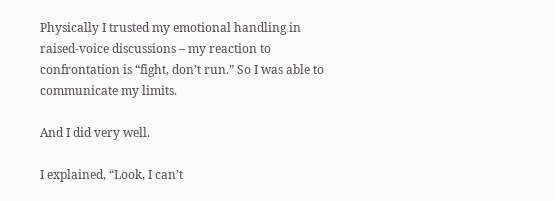Physically I trusted my emotional handling in raised-voice discussions – my reaction to confrontation is “fight, don’t run.” So I was able to communicate my limits.

And I did very well.

I explained, “Look, I can’t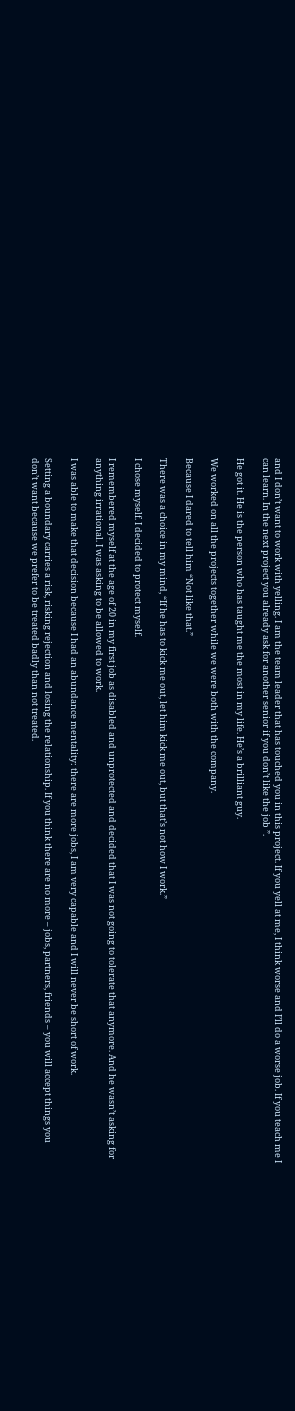and I don’t want to work with yelling. I am the team leader that has touched you in this project. If you yell at me, I think worse and I’ll do a worse job. If you teach me I can learn. In the next project you already ask for another senior if you don’t like the job ”.

He got it. He is the person who has taught me the most in my life. He’s a brilliant guy.

We worked on all the projects together while we were both with the company.

Because I dared to tell him “Not like that.”

There was a choice in my mind, “If he has to kick me out, let him kick me out, but that’s not how I work.”

I chose myself. I decided to protect myself.

I remembered myself at the age of 20 in my first job as disabled and unprotected and decided that I was not going to tolerate that anymore. And he wasn’t asking for anything irrational. I was asking to be allowed to work.

I was able to make that decision because I had an abundance mentality: there are more jobs, I am very capable and I will never be short of work.

Setting a boundary carries a risk, risking rejection and losing the relationship. If you think there are no more – jobs, partners, friends – you will accept things you don’t want because we prefer to be treated badly than not treated.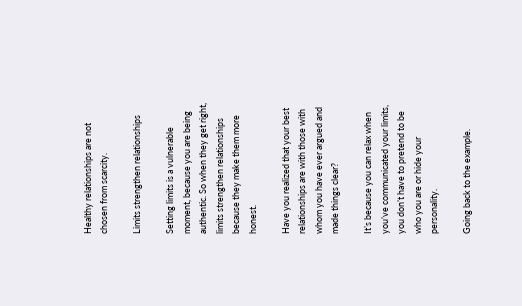Healthy relationships are not chosen from scarcity.

Limits strengthen relationships

Setting limits is a vulnerable moment, because you are being authentic. So when they get right, limits strengthen relationships because they make them more honest.

Have you realized that your best relationships are with those with whom you have ever argued and made things clear?

It’s because you can relax when you’ve communicated your limits, you don’t have to pretend to be who you are or hide your personality.

Going back to the example.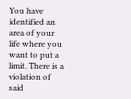You have identified an area of your life where you want to put a limit. There is a violation of said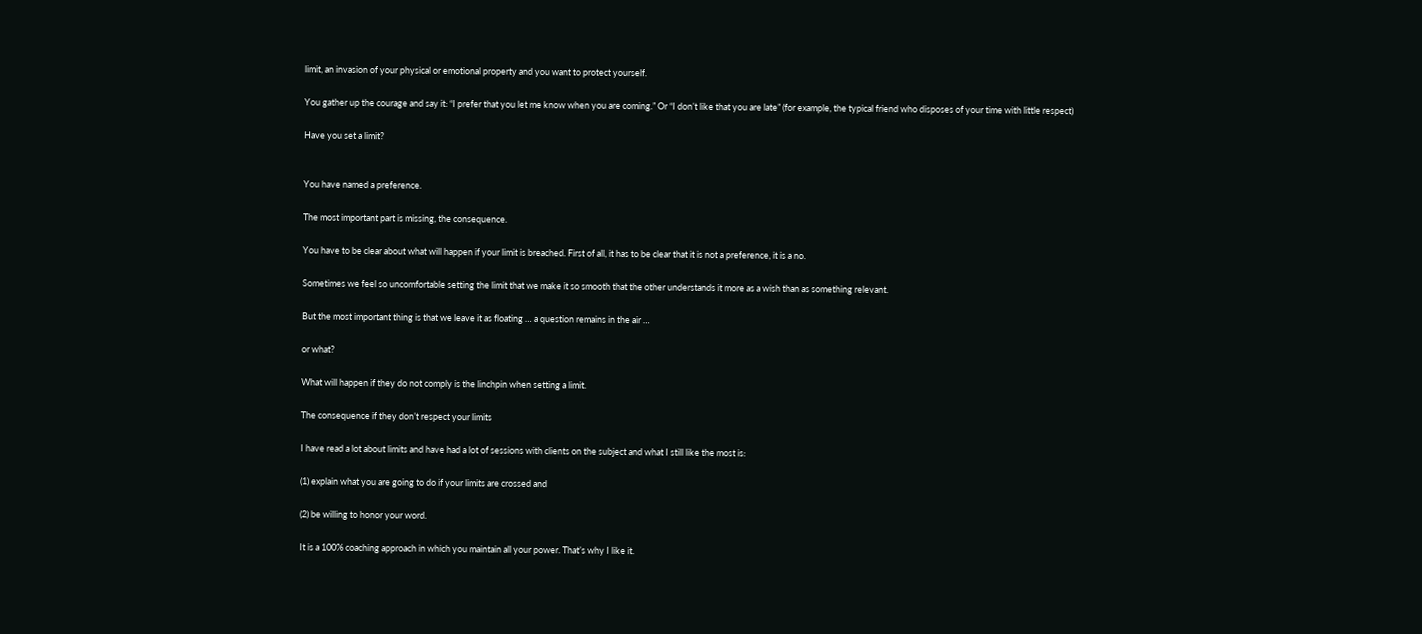limit, an invasion of your physical or emotional property and you want to protect yourself.

You gather up the courage and say it: “I prefer that you let me know when you are coming.” Or “I don’t like that you are late” (for example, the typical friend who disposes of your time with little respect)

Have you set a limit?


You have named a preference.

The most important part is missing, the consequence.

You have to be clear about what will happen if your limit is breached. First of all, it has to be clear that it is not a preference, it is a no.

Sometimes we feel so uncomfortable setting the limit that we make it so smooth that the other understands it more as a wish than as something relevant.

But the most important thing is that we leave it as floating … a question remains in the air …

or what?

What will happen if they do not comply is the linchpin when setting a limit.

The consequence if they don’t respect your limits

I have read a lot about limits and have had a lot of sessions with clients on the subject and what I still like the most is:

(1) explain what you are going to do if your limits are crossed and

(2) be willing to honor your word.

It is a 100% coaching approach in which you maintain all your power. That’s why I like it.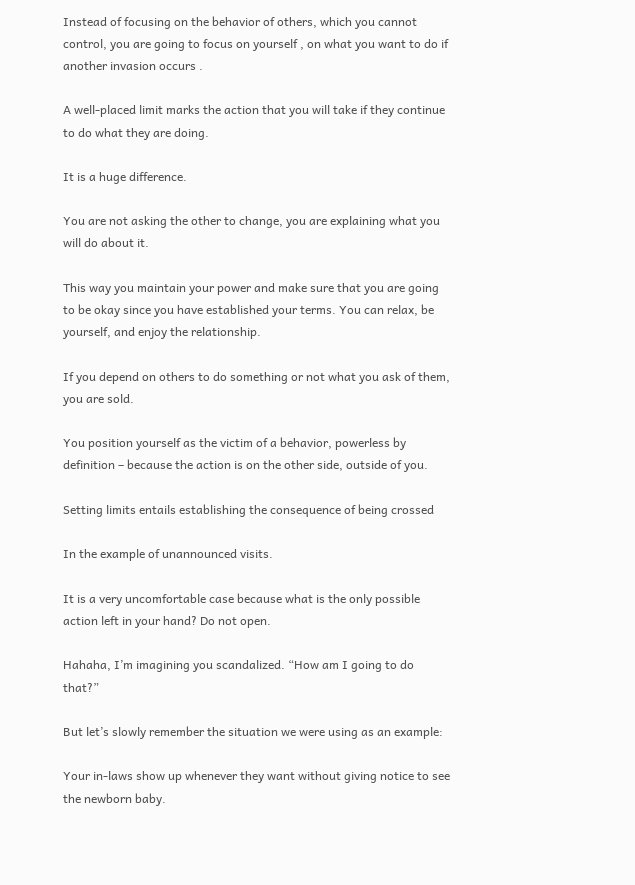Instead of focusing on the behavior of others, which you cannot control, you are going to focus on yourself , on what you want to do if another invasion occurs .

A well-placed limit marks the action that you will take if they continue to do what they are doing.

It is a huge difference.

You are not asking the other to change, you are explaining what you will do about it.

This way you maintain your power and make sure that you are going to be okay since you have established your terms. You can relax, be yourself, and enjoy the relationship.

If you depend on others to do something or not what you ask of them, you are sold.

You position yourself as the victim of a behavior, powerless by definition – because the action is on the other side, outside of you.

Setting limits entails establishing the consequence of being crossed

In the example of unannounced visits.

It is a very uncomfortable case because what is the only possible action left in your hand? Do not open.

Hahaha, I’m imagining you scandalized. “How am I going to do that?”

But let’s slowly remember the situation we were using as an example:

Your in-laws show up whenever they want without giving notice to see the newborn baby.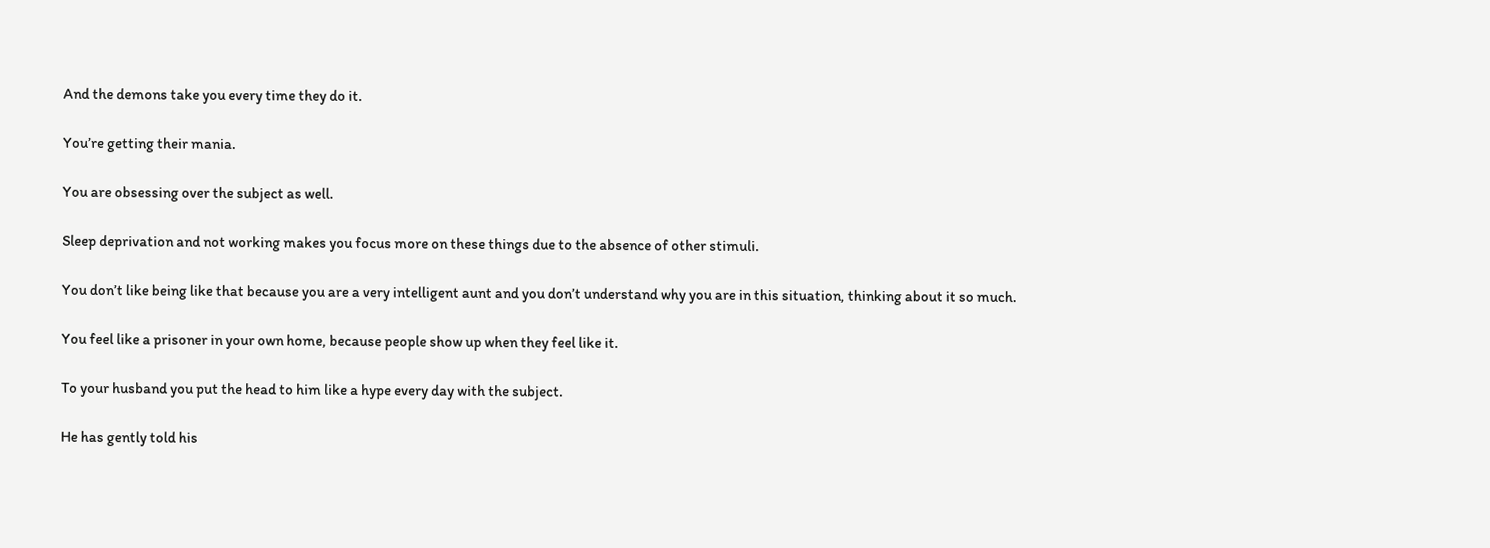And the demons take you every time they do it.

You’re getting their mania.

You are obsessing over the subject as well.

Sleep deprivation and not working makes you focus more on these things due to the absence of other stimuli.

You don’t like being like that because you are a very intelligent aunt and you don’t understand why you are in this situation, thinking about it so much.

You feel like a prisoner in your own home, because people show up when they feel like it.

To your husband you put the head to him like a hype every day with the subject.

He has gently told his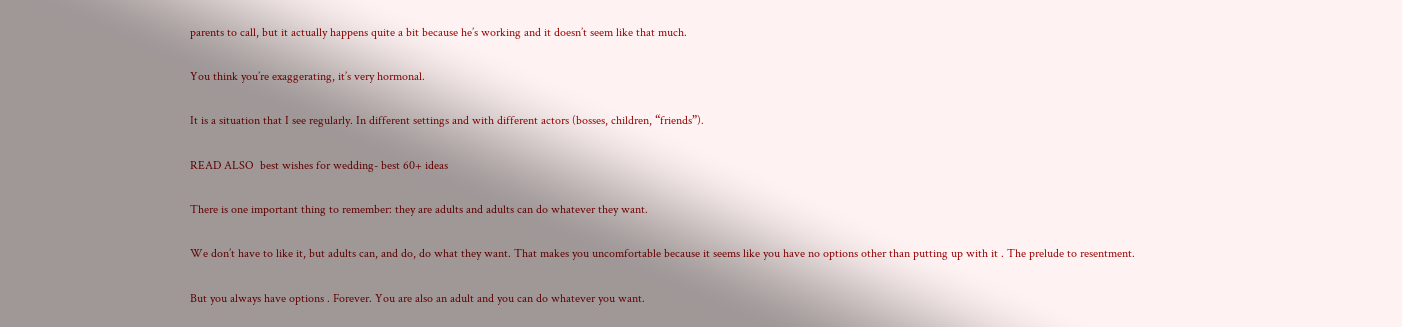parents to call, but it actually happens quite a bit because he’s working and it doesn’t seem like that much.

You think you’re exaggerating, it’s very hormonal.

It is a situation that I see regularly. In different settings and with different actors (bosses, children, “friends”).

READ ALSO  best wishes for wedding- best 60+ ideas

There is one important thing to remember: they are adults and adults can do whatever they want.

We don’t have to like it, but adults can, and do, do what they want. That makes you uncomfortable because it seems like you have no options other than putting up with it . The prelude to resentment.

But you always have options . Forever. You are also an adult and you can do whatever you want.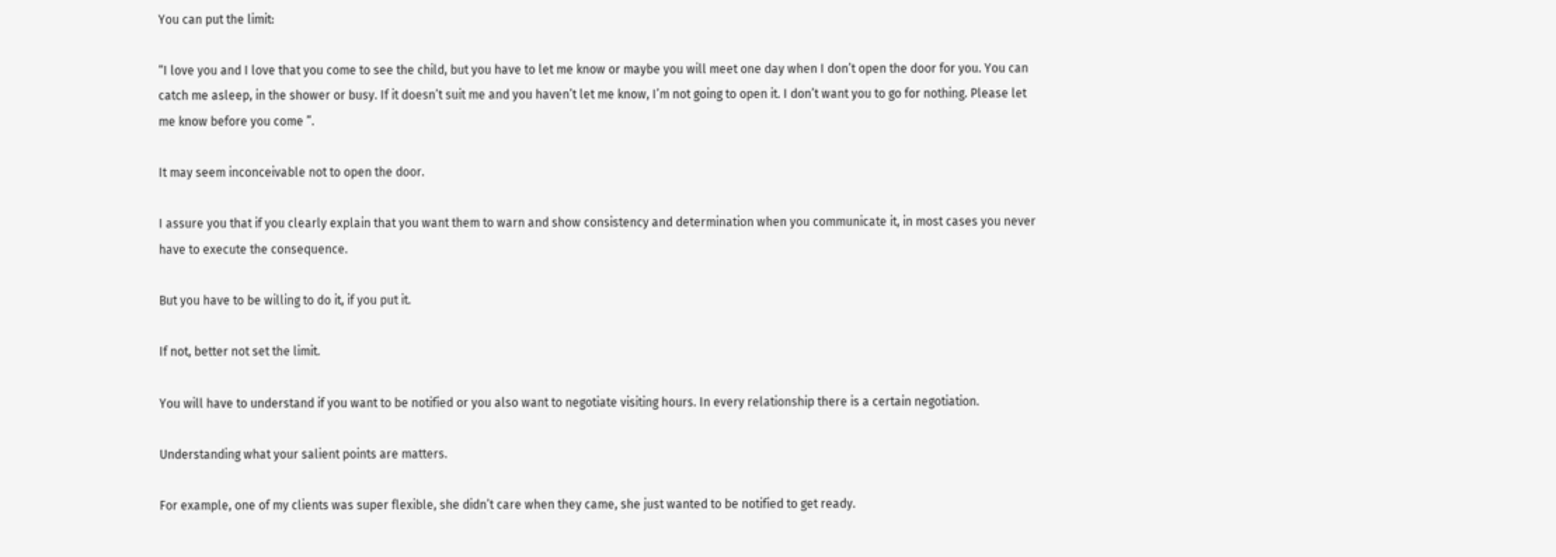You can put the limit:

“I love you and I love that you come to see the child, but you have to let me know or maybe you will meet one day when I don’t open the door for you. You can catch me asleep, in the shower or busy. If it doesn’t suit me and you haven’t let me know, I’m not going to open it. I don’t want you to go for nothing. Please let me know before you come ”.

It may seem inconceivable not to open the door.

I assure you that if you clearly explain that you want them to warn and show consistency and determination when you communicate it, in most cases you never have to execute the consequence.

But you have to be willing to do it, if you put it.

If not, better not set the limit.

You will have to understand if you want to be notified or you also want to negotiate visiting hours. In every relationship there is a certain negotiation.

Understanding what your salient points are matters.

For example, one of my clients was super flexible, she didn’t care when they came, she just wanted to be notified to get ready.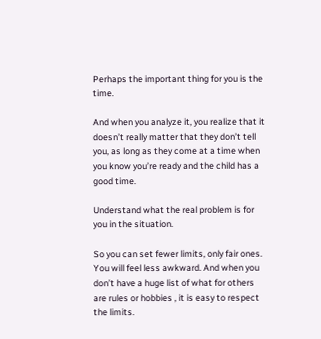Perhaps the important thing for you is the time.

And when you analyze it, you realize that it doesn’t really matter that they don’t tell you, as long as they come at a time when you know you’re ready and the child has a good time.

Understand what the real problem is for you in the situation.

So you can set fewer limits, only fair ones. You will feel less awkward. And when you don’t have a huge list of what for others are rules or hobbies , it is easy to respect the limits.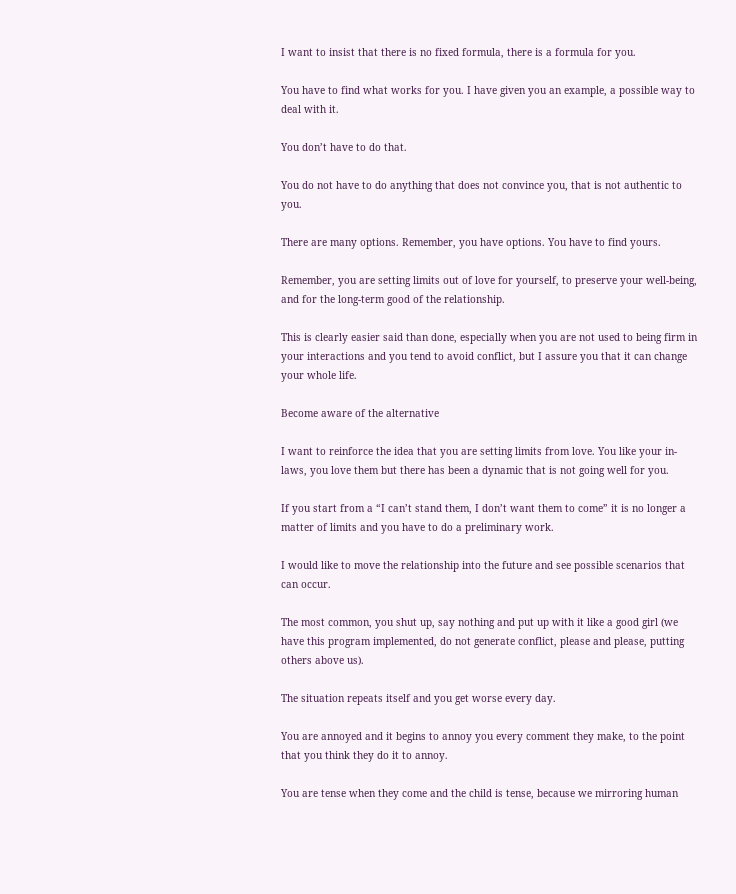I want to insist that there is no fixed formula, there is a formula for you.

You have to find what works for you. I have given you an example, a possible way to deal with it.

You don’t have to do that.

You do not have to do anything that does not convince you, that is not authentic to you.

There are many options. Remember, you have options. You have to find yours.

Remember, you are setting limits out of love for yourself, to preserve your well-being, and for the long-term good of the relationship.

This is clearly easier said than done, especially when you are not used to being firm in your interactions and you tend to avoid conflict, but I assure you that it can change your whole life.

Become aware of the alternative

I want to reinforce the idea that you are setting limits from love. You like your in-laws, you love them but there has been a dynamic that is not going well for you.

If you start from a “I can’t stand them, I don’t want them to come” it is no longer a matter of limits and you have to do a preliminary work.

I would like to move the relationship into the future and see possible scenarios that can occur.

The most common, you shut up, say nothing and put up with it like a good girl (we have this program implemented, do not generate conflict, please and please, putting others above us).

The situation repeats itself and you get worse every day.

You are annoyed and it begins to annoy you every comment they make, to the point that you think they do it to annoy.

You are tense when they come and the child is tense, because we mirroring human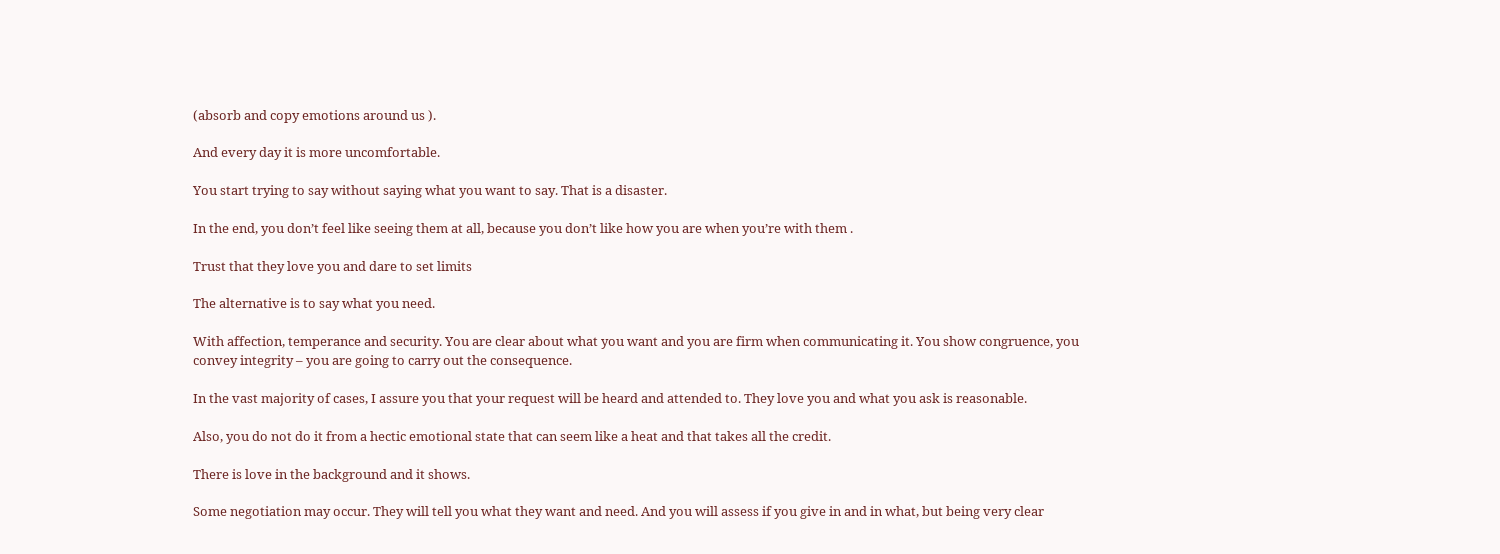(absorb and copy emotions around us ).

And every day it is more uncomfortable.

You start trying to say without saying what you want to say. That is a disaster.

In the end, you don’t feel like seeing them at all, because you don’t like how you are when you’re with them .

Trust that they love you and dare to set limits

The alternative is to say what you need.

With affection, temperance and security. You are clear about what you want and you are firm when communicating it. You show congruence, you convey integrity – you are going to carry out the consequence.

In the vast majority of cases, I assure you that your request will be heard and attended to. They love you and what you ask is reasonable.

Also, you do not do it from a hectic emotional state that can seem like a heat and that takes all the credit.

There is love in the background and it shows.

Some negotiation may occur. They will tell you what they want and need. And you will assess if you give in and in what, but being very clear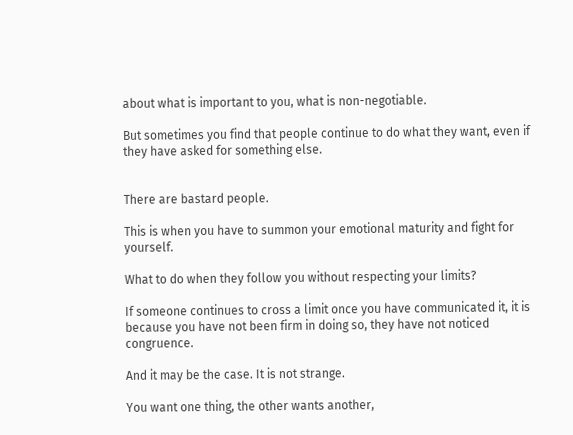about what is important to you, what is non-negotiable.

But sometimes you find that people continue to do what they want, even if they have asked for something else.


There are bastard people.

This is when you have to summon your emotional maturity and fight for yourself.

What to do when they follow you without respecting your limits?

If someone continues to cross a limit once you have communicated it, it is because you have not been firm in doing so, they have not noticed congruence.

And it may be the case. It is not strange.

You want one thing, the other wants another,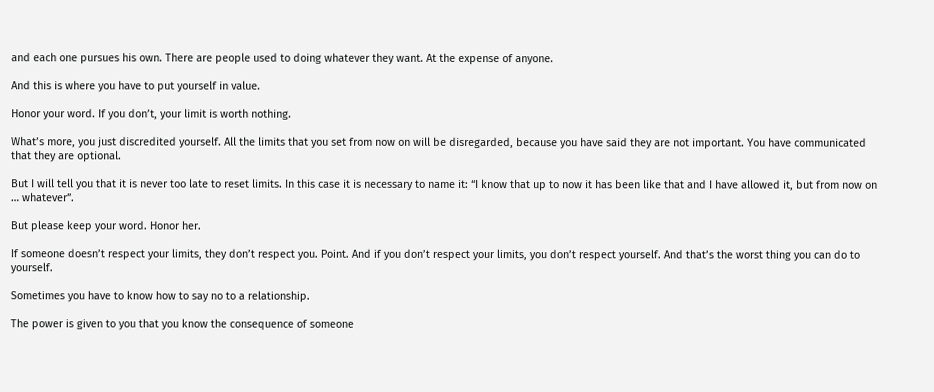and each one pursues his own. There are people used to doing whatever they want. At the expense of anyone.

And this is where you have to put yourself in value.

Honor your word. If you don’t, your limit is worth nothing.

What’s more, you just discredited yourself. All the limits that you set from now on will be disregarded, because you have said they are not important. You have communicated that they are optional.

But I will tell you that it is never too late to reset limits. In this case it is necessary to name it: “I know that up to now it has been like that and I have allowed it, but from now on … whatever”.

But please keep your word. Honor her.

If someone doesn’t respect your limits, they don’t respect you. Point. And if you don’t respect your limits, you don’t respect yourself. And that’s the worst thing you can do to yourself.

Sometimes you have to know how to say no to a relationship.

The power is given to you that you know the consequence of someone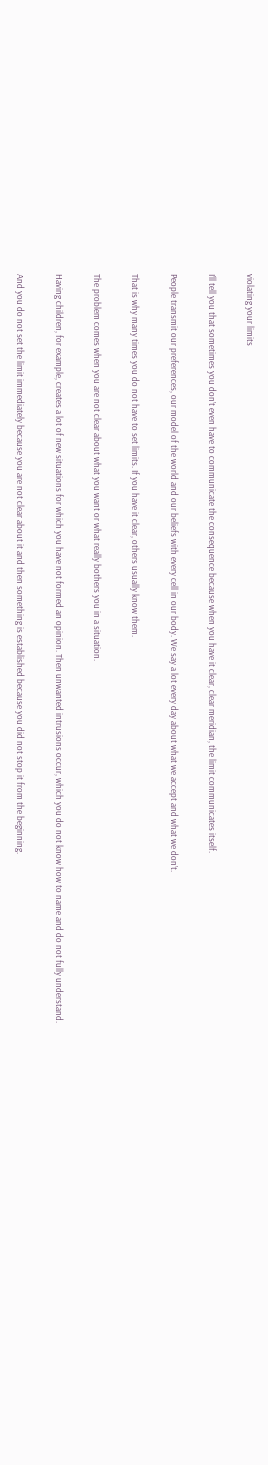violating your limits

I’ll tell you that sometimes you don’t even have to communicate the consequence because when you have it clear, clear meridian, the limit communicates itself.

People transmit our preferences, our model of the world and our beliefs with every cell in our body. We say a lot every day about what we accept and what we don’t.

That is why many times you do not have to set limits. If you have it clear, others usually know them.

The problem comes when you are not clear about what you want or what really bothers you in a situation.

Having children, for example, creates a lot of new situations for which you have not formed an opinion. Then unwanted intrusions occur, which you do not know how to name and do not fully understand.

And you do not set the limit immediately because you are not clear about it and then something is established because you did not stop it from the beginning.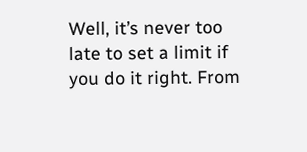Well, it’s never too late to set a limit if you do it right. From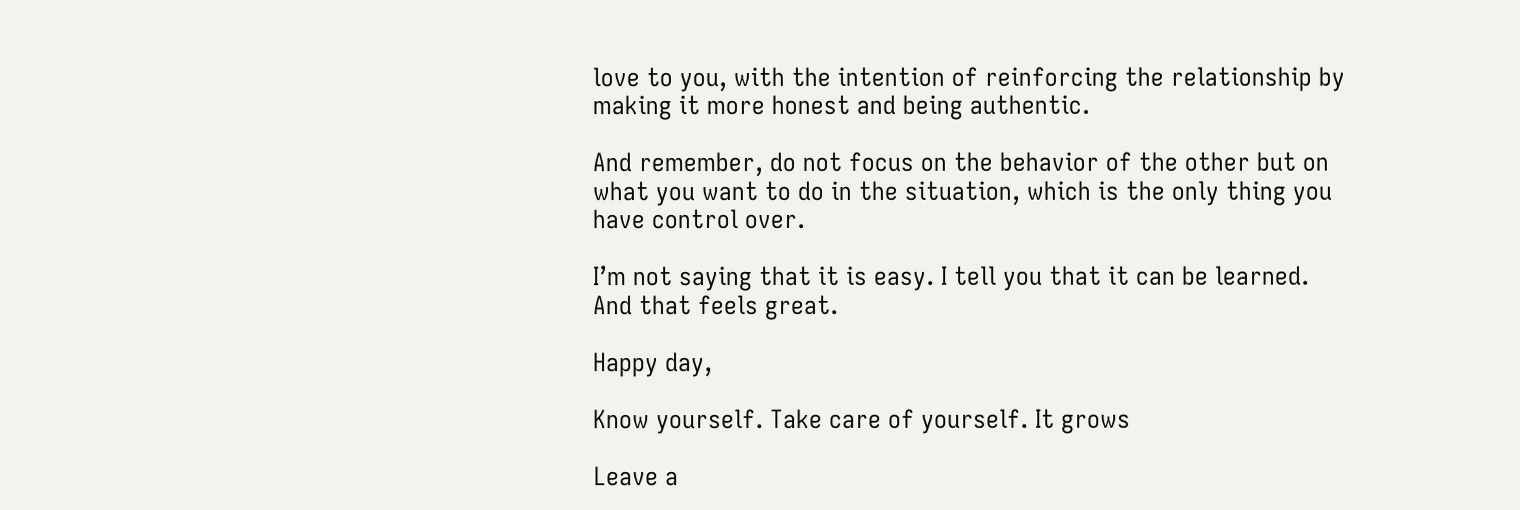love to you, with the intention of reinforcing the relationship by making it more honest and being authentic.

And remember, do not focus on the behavior of the other but on what you want to do in the situation, which is the only thing you have control over.

I’m not saying that it is easy. I tell you that it can be learned. And that feels great.

Happy day,

Know yourself. Take care of yourself. It grows

Leave a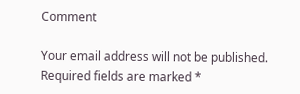Comment

Your email address will not be published. Required fields are marked *